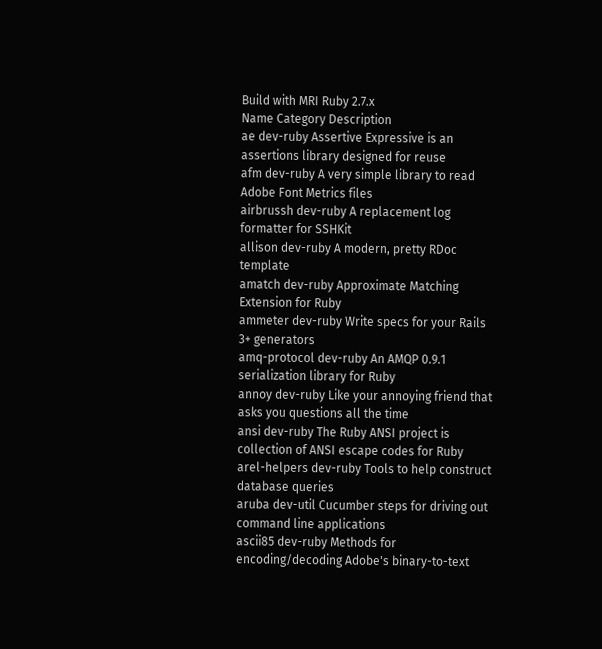Build with MRI Ruby 2.7.x
Name Category Description
ae dev-ruby Assertive Expressive is an assertions library designed for reuse
afm dev-ruby A very simple library to read Adobe Font Metrics files
airbrussh dev-ruby A replacement log formatter for SSHKit
allison dev-ruby A modern, pretty RDoc template
amatch dev-ruby Approximate Matching Extension for Ruby
ammeter dev-ruby Write specs for your Rails 3+ generators
amq-protocol dev-ruby An AMQP 0.9.1 serialization library for Ruby
annoy dev-ruby Like your annoying friend that asks you questions all the time
ansi dev-ruby The Ruby ANSI project is collection of ANSI escape codes for Ruby
arel-helpers dev-ruby Tools to help construct database queries
aruba dev-util Cucumber steps for driving out command line applications
ascii85 dev-ruby Methods for encoding/decoding Adobe's binary-to-text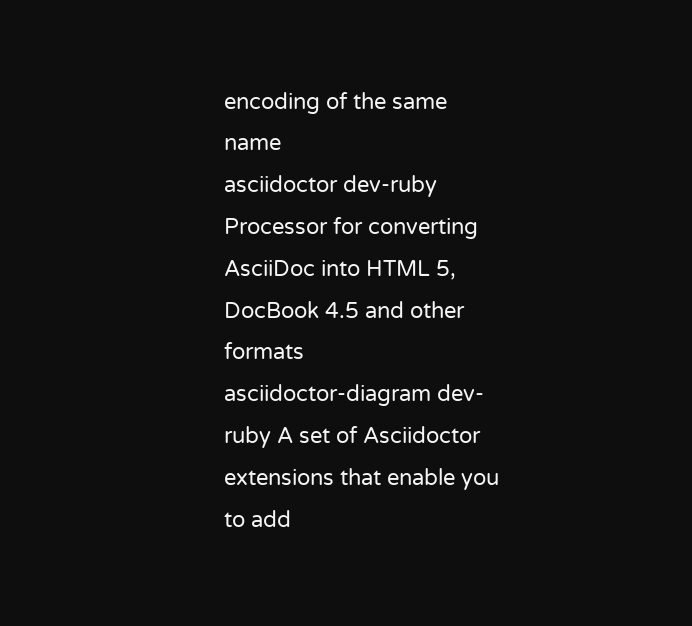encoding of the same name
asciidoctor dev-ruby Processor for converting AsciiDoc into HTML 5, DocBook 4.5 and other formats
asciidoctor-diagram dev-ruby A set of Asciidoctor extensions that enable you to add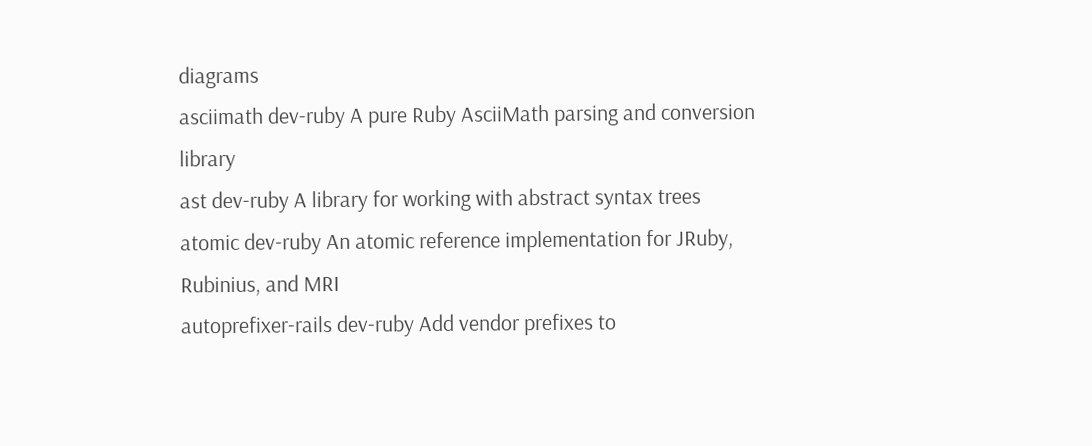diagrams
asciimath dev-ruby A pure Ruby AsciiMath parsing and conversion library
ast dev-ruby A library for working with abstract syntax trees
atomic dev-ruby An atomic reference implementation for JRuby, Rubinius, and MRI
autoprefixer-rails dev-ruby Add vendor prefixes to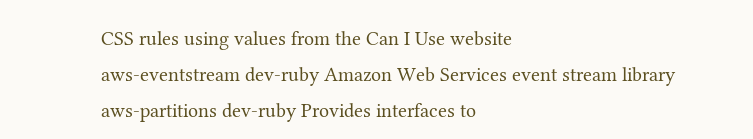CSS rules using values from the Can I Use website
aws-eventstream dev-ruby Amazon Web Services event stream library
aws-partitions dev-ruby Provides interfaces to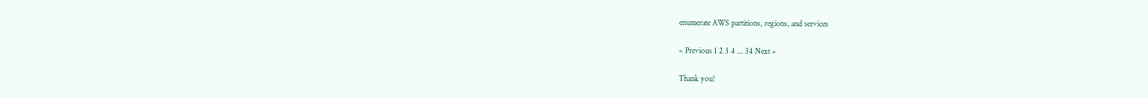enumerate AWS partitions, regions, and services

« Previous 1 2 3 4 ... 34 Next »

Thank you!